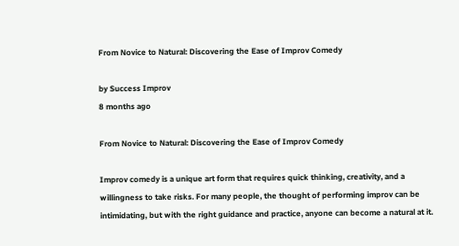From Novice to Natural: Discovering the Ease of Improv Comedy

by Success Improv
8 months ago

From Novice to Natural: Discovering the Ease of Improv Comedy

Improv comedy is a unique art form that requires quick thinking, creativity, and a willingness to take risks. For many people, the thought of performing improv can be intimidating, but with the right guidance and practice, anyone can become a natural at it.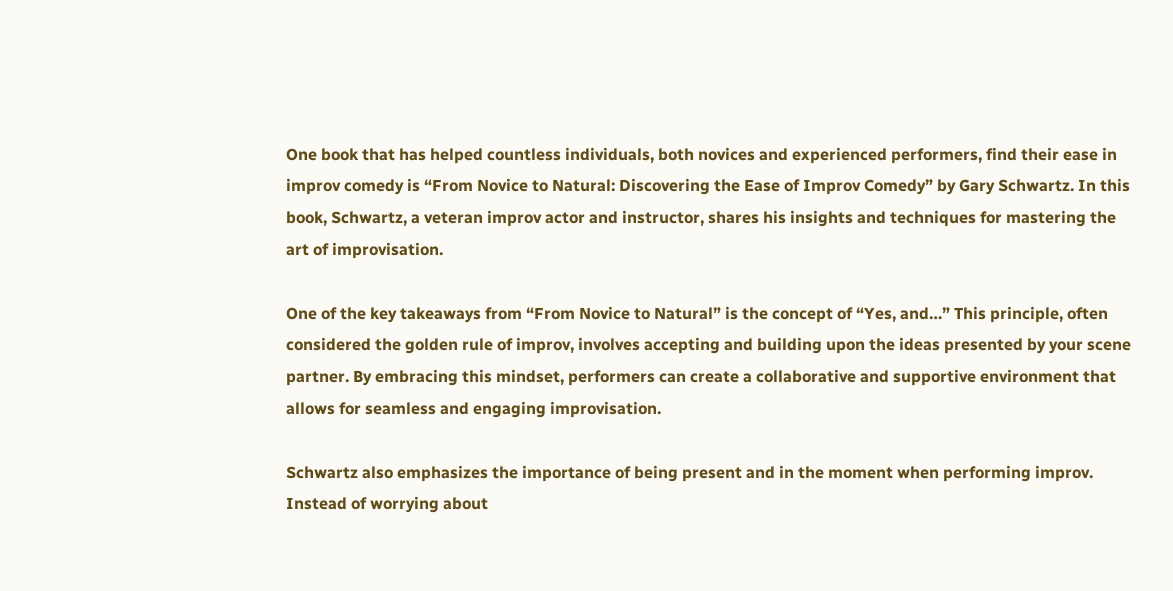One book that has helped countless individuals, both novices and experienced performers, find their ease in improv comedy is “From Novice to Natural: Discovering the Ease of Improv Comedy” by Gary Schwartz. In this book, Schwartz, a veteran improv actor and instructor, shares his insights and techniques for mastering the art of improvisation.

One of the key takeaways from “From Novice to Natural” is the concept of “Yes, and…” This principle, often considered the golden rule of improv, involves accepting and building upon the ideas presented by your scene partner. By embracing this mindset, performers can create a collaborative and supportive environment that allows for seamless and engaging improvisation.

Schwartz also emphasizes the importance of being present and in the moment when performing improv. Instead of worrying about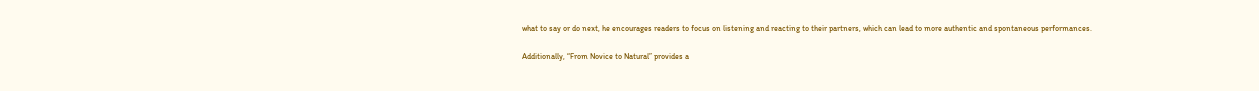what to say or do next, he encourages readers to focus on listening and reacting to their partners, which can lead to more authentic and spontaneous performances.

Additionally, “From Novice to Natural” provides a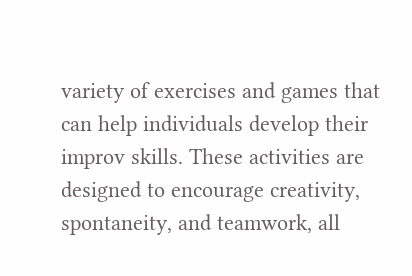variety of exercises and games that can help individuals develop their improv skills. These activities are designed to encourage creativity, spontaneity, and teamwork, all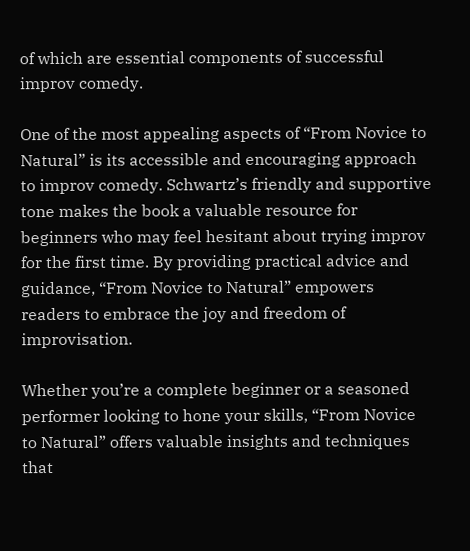of which are essential components of successful improv comedy.

One of the most appealing aspects of “From Novice to Natural” is its accessible and encouraging approach to improv comedy. Schwartz’s friendly and supportive tone makes the book a valuable resource for beginners who may feel hesitant about trying improv for the first time. By providing practical advice and guidance, “From Novice to Natural” empowers readers to embrace the joy and freedom of improvisation.

Whether you’re a complete beginner or a seasoned performer looking to hone your skills, “From Novice to Natural” offers valuable insights and techniques that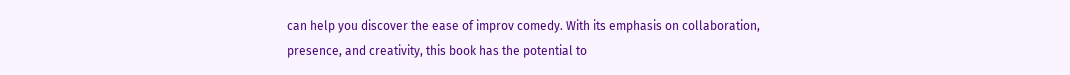can help you discover the ease of improv comedy. With its emphasis on collaboration, presence, and creativity, this book has the potential to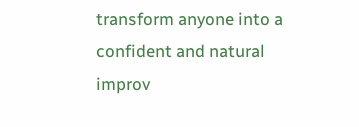transform anyone into a confident and natural improv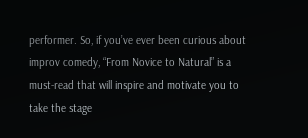performer. So, if you’ve ever been curious about improv comedy, “From Novice to Natural” is a must-read that will inspire and motivate you to take the stage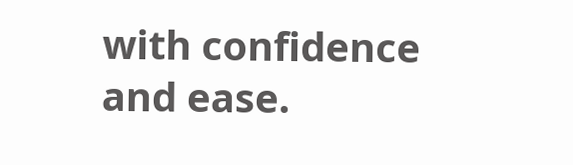with confidence and ease.